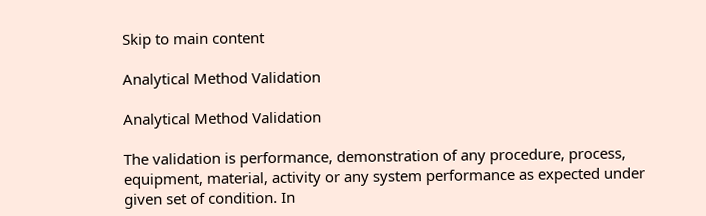Skip to main content

Analytical Method Validation

Analytical Method Validation

The validation is performance, demonstration of any procedure, process, equipment, material, activity or any system performance as expected under given set of condition. In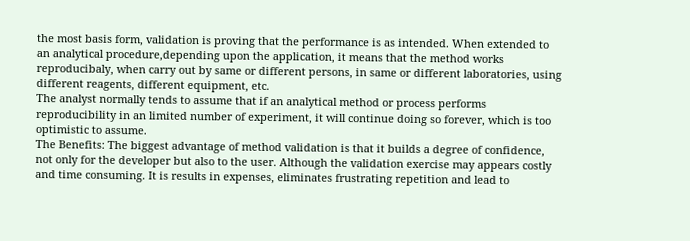the most basis form, validation is proving that the performance is as intended. When extended to an analytical procedure,depending upon the application, it means that the method works reproducibaly, when carry out by same or different persons, in same or different laboratories, using different reagents, different equipment, etc.
The analyst normally tends to assume that if an analytical method or process performs reproducibility in an limited number of experiment, it will continue doing so forever, which is too optimistic to assume.
The Benefits: The biggest advantage of method validation is that it builds a degree of confidence, not only for the developer but also to the user. Although the validation exercise may appears costly and time consuming. It is results in expenses, eliminates frustrating repetition and lead to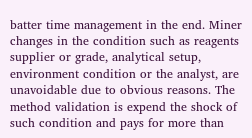batter time management in the end. Miner changes in the condition such as reagents supplier or grade, analytical setup, environment condition or the analyst, are unavoidable due to obvious reasons. The method validation is expend the shock of such condition and pays for more than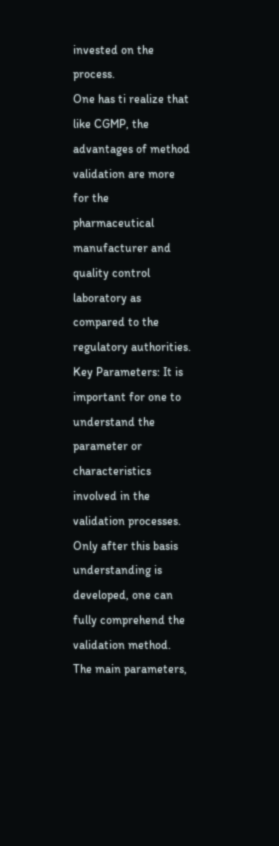invested on the process.
One has ti realize that like CGMP, the advantages of method validation are more for the pharmaceutical manufacturer and quality control laboratory as compared to the regulatory authorities.
Key Parameters: It is important for one to understand the parameter or characteristics involved in the validation processes. Only after this basis understanding is developed, one can fully comprehend the validation method. The main parameters,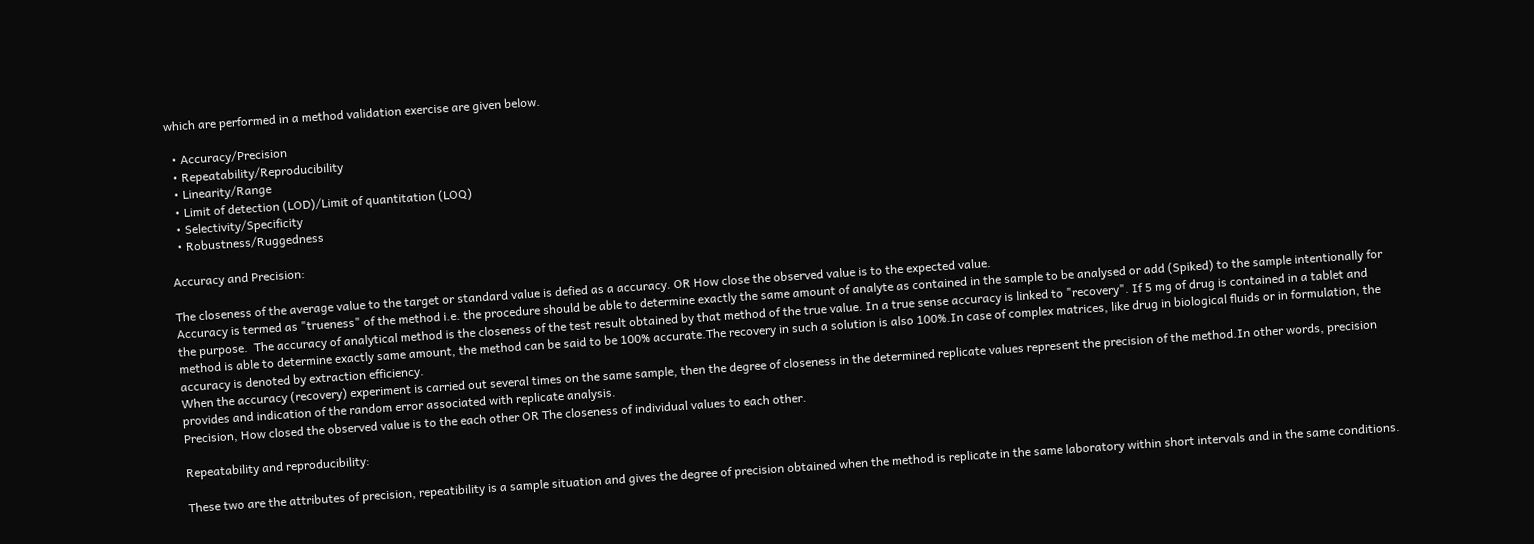which are performed in a method validation exercise are given below.

  • Accuracy/Precision
  • Repeatability/Reproducibility
  • Linearity/Range
  • Limit of detection (LOD)/Limit of quantitation (LOQ)
  • Selectivity/Specificity
  • Robustness/Ruggedness

Accuracy and Precision:

The closeness of the average value to the target or standard value is defied as a accuracy. OR How close the observed value is to the expected value.
Accuracy is termed as "trueness" of the method i.e. the procedure should be able to determine exactly the same amount of analyte as contained in the sample to be analysed or add (Spiked) to the sample intentionally for the purpose.  The accuracy of analytical method is the closeness of the test result obtained by that method of the true value. In a true sense accuracy is linked to "recovery". If 5 mg of drug is contained in a tablet and method is able to determine exactly same amount, the method can be said to be 100% accurate.The recovery in such a solution is also 100%.In case of complex matrices, like drug in biological fluids or in formulation, the accuracy is denoted by extraction efficiency.
When the accuracy (recovery) experiment is carried out several times on the same sample, then the degree of closeness in the determined replicate values represent the precision of the method.In other words, precision provides and indication of the random error associated with replicate analysis.
Precision, How closed the observed value is to the each other OR The closeness of individual values to each other.

Repeatability and reproducibility:

These two are the attributes of precision, repeatibility is a sample situation and gives the degree of precision obtained when the method is replicate in the same laboratory within short intervals and in the same conditions.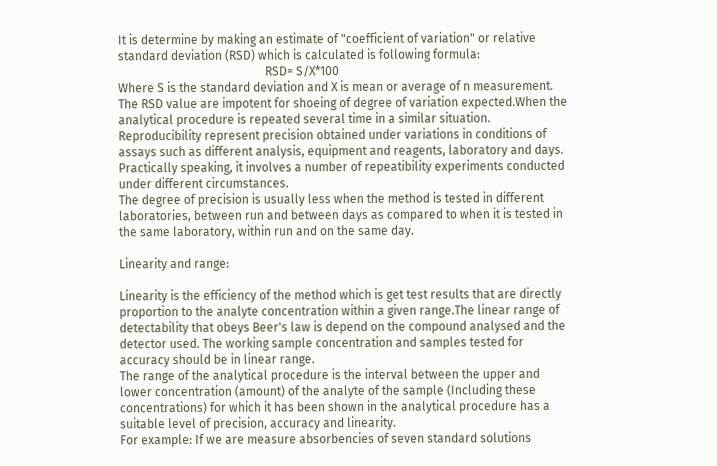It is determine by making an estimate of "coefficient of variation" or relative standard deviation (RSD) which is calculated is following formula:
                                                 RSD= S/X*100
Where S is the standard deviation and X is mean or average of n measurement. The RSD value are impotent for shoeing of degree of variation expected.When the analytical procedure is repeated several time in a similar situation.
Reproducibility represent precision obtained under variations in conditions of assays such as different analysis, equipment and reagents, laboratory and days. Practically speaking, it involves a number of repeatibility experiments conducted under different circumstances.
The degree of precision is usually less when the method is tested in different laboratories, between run and between days as compared to when it is tested in the same laboratory, within run and on the same day.

Linearity and range:

Linearity is the efficiency of the method which is get test results that are directly proportion to the analyte concentration within a given range.The linear range of detectability that obeys Beer's law is depend on the compound analysed and the detector used. The working sample concentration and samples tested for accuracy should be in linear range.
The range of the analytical procedure is the interval between the upper and lower concentration (amount) of the analyte of the sample (Including these concentrations) for which it has been shown in the analytical procedure has a suitable level of precision, accuracy and linearity.
For example: If we are measure absorbencies of seven standard solutions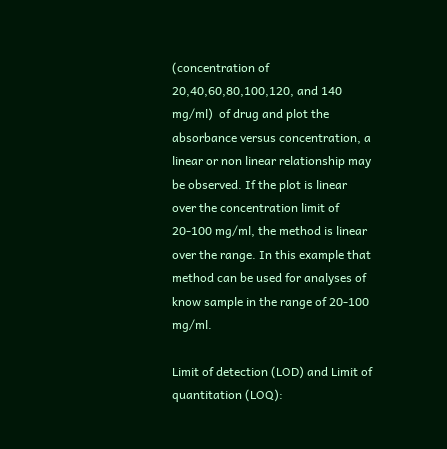(concentration of 20,40,60,80,100,120, and 140 mg/ml)  of drug and plot the absorbance versus concentration, a linear or non linear relationship may be observed. If the plot is linear over the concentration limit of 20-100 mg/ml, the method is linear over the range. In this example that method can be used for analyses of know sample in the range of 20-100 mg/ml.

Limit of detection (LOD) and Limit of quantitation (LOQ):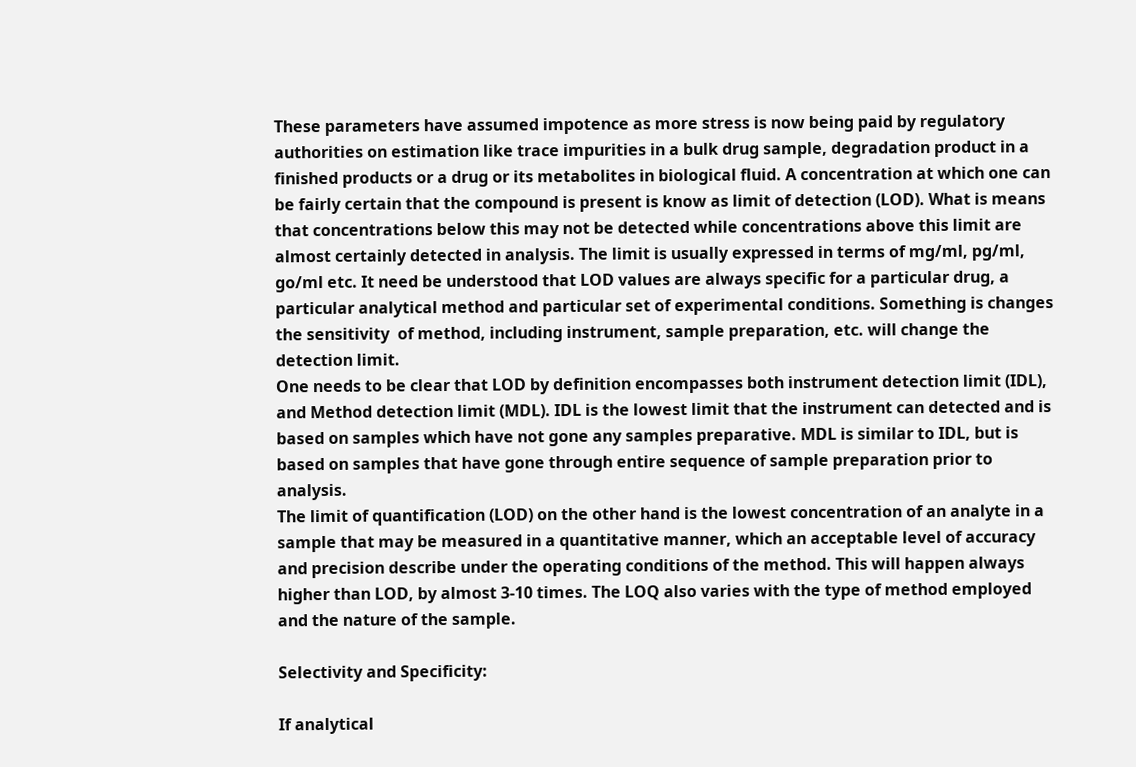These parameters have assumed impotence as more stress is now being paid by regulatory authorities on estimation like trace impurities in a bulk drug sample, degradation product in a finished products or a drug or its metabolites in biological fluid. A concentration at which one can be fairly certain that the compound is present is know as limit of detection (LOD). What is means that concentrations below this may not be detected while concentrations above this limit are almost certainly detected in analysis. The limit is usually expressed in terms of mg/ml, pg/ml, go/ml etc. It need be understood that LOD values are always specific for a particular drug, a particular analytical method and particular set of experimental conditions. Something is changes the sensitivity  of method, including instrument, sample preparation, etc. will change the detection limit.
One needs to be clear that LOD by definition encompasses both instrument detection limit (IDL), and Method detection limit (MDL). IDL is the lowest limit that the instrument can detected and is based on samples which have not gone any samples preparative. MDL is similar to IDL, but is based on samples that have gone through entire sequence of sample preparation prior to analysis.
The limit of quantification (LOD) on the other hand is the lowest concentration of an analyte in a sample that may be measured in a quantitative manner, which an acceptable level of accuracy and precision describe under the operating conditions of the method. This will happen always higher than LOD, by almost 3-10 times. The LOQ also varies with the type of method employed and the nature of the sample.

Selectivity and Specificity:

If analytical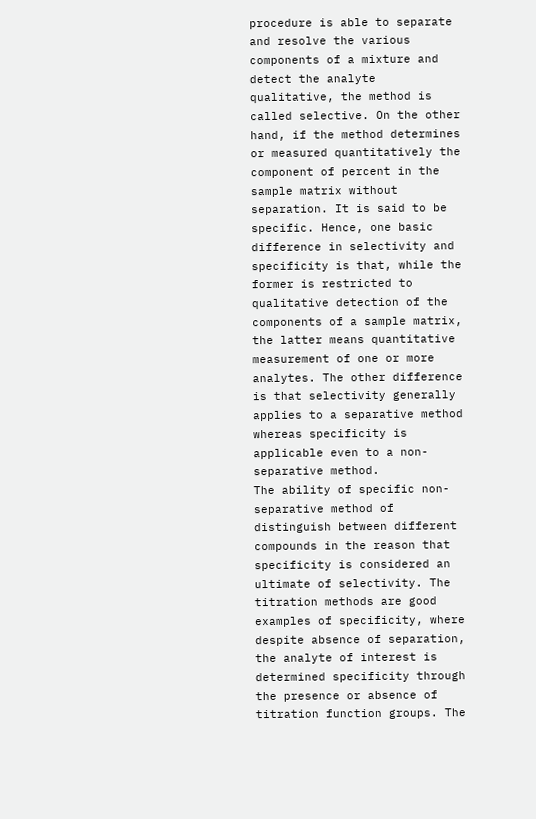procedure is able to separate and resolve the various components of a mixture and detect the analyte qualitative, the method is called selective. On the other hand, if the method determines or measured quantitatively the component of percent in the sample matrix without separation. It is said to be specific. Hence, one basic difference in selectivity and specificity is that, while the former is restricted to qualitative detection of the components of a sample matrix, the latter means quantitative measurement of one or more analytes. The other difference is that selectivity generally applies to a separative method whereas specificity is applicable even to a non-separative method.
The ability of specific non-separative method of distinguish between different compounds in the reason that specificity is considered an ultimate of selectivity. The titration methods are good examples of specificity, where despite absence of separation, the analyte of interest is determined specificity through the presence or absence of titration function groups. The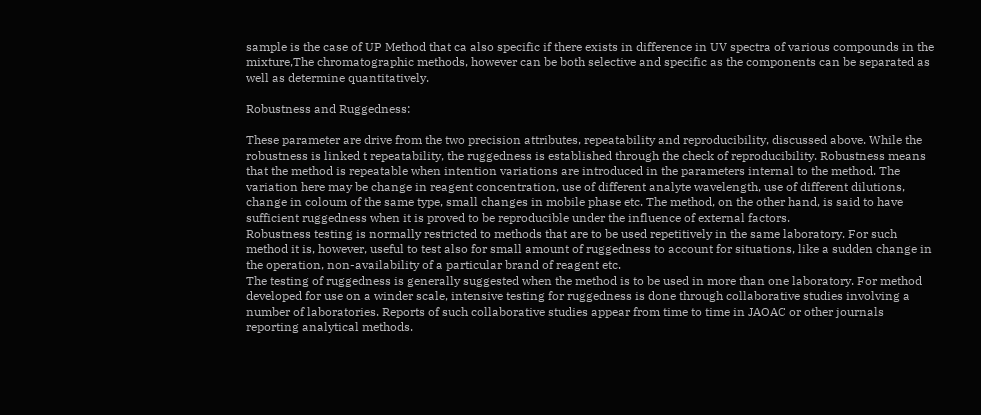sample is the case of UP Method that ca also specific if there exists in difference in UV spectra of various compounds in the mixture,The chromatographic methods, however can be both selective and specific as the components can be separated as well as determine quantitatively.

Robustness and Ruggedness:

These parameter are drive from the two precision attributes, repeatability and reproducibility, discussed above. While the robustness is linked t repeatability, the ruggedness is established through the check of reproducibility. Robustness means that the method is repeatable when intention variations are introduced in the parameters internal to the method. The variation here may be change in reagent concentration, use of different analyte wavelength, use of different dilutions, change in coloum of the same type, small changes in mobile phase etc. The method, on the other hand, is said to have sufficient ruggedness when it is proved to be reproducible under the influence of external factors.
Robustness testing is normally restricted to methods that are to be used repetitively in the same laboratory. For such method it is, however, useful to test also for small amount of ruggedness to account for situations, like a sudden change in the operation, non-availability of a particular brand of reagent etc.
The testing of ruggedness is generally suggested when the method is to be used in more than one laboratory. For method developed for use on a winder scale, intensive testing for ruggedness is done through collaborative studies involving a number of laboratories. Reports of such collaborative studies appear from time to time in JAOAC or other journals reporting analytical methods.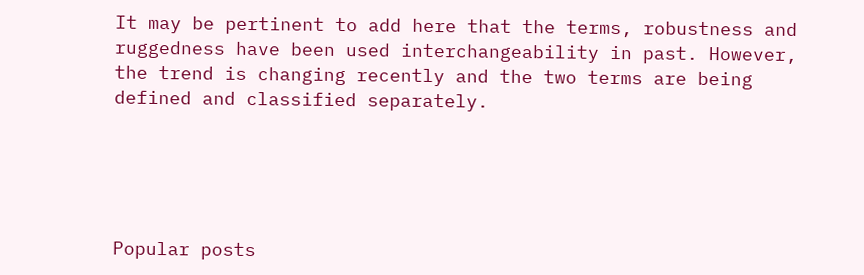It may be pertinent to add here that the terms, robustness and ruggedness have been used interchangeability in past. However, the trend is changing recently and the two terms are being defined and classified separately.





Popular posts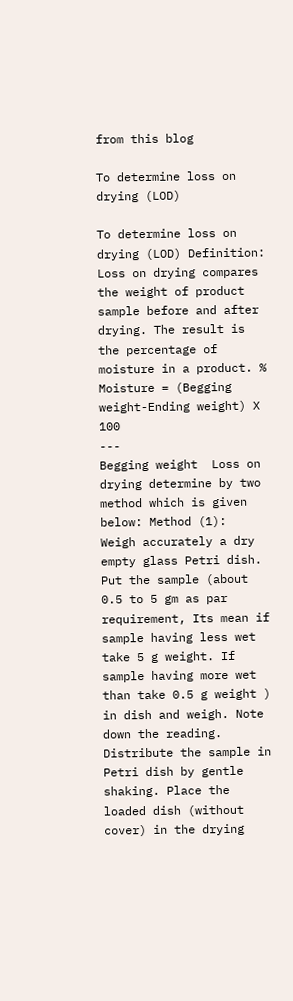from this blog

To determine loss on drying (LOD)

To determine loss on drying (LOD) Definition:   Loss on drying compares the weight of product sample before and after drying. The result is the percentage of moisture in a product. % Moisture = (Begging weight-Ending weight) X 100                         ---                                    Begging weight  Loss on drying determine by two method which is given below: Method (1):   Weigh accurately a dry empty glass Petri dish. Put the sample (about 0.5 to 5 gm as par requirement, Its mean if sample having less wet take 5 g weight. If sample having more wet than take 0.5 g weight ) in dish and weigh. Note down the reading. Distribute the sample in Petri dish by gentle shaking. Place the loaded dish (without cover) in the drying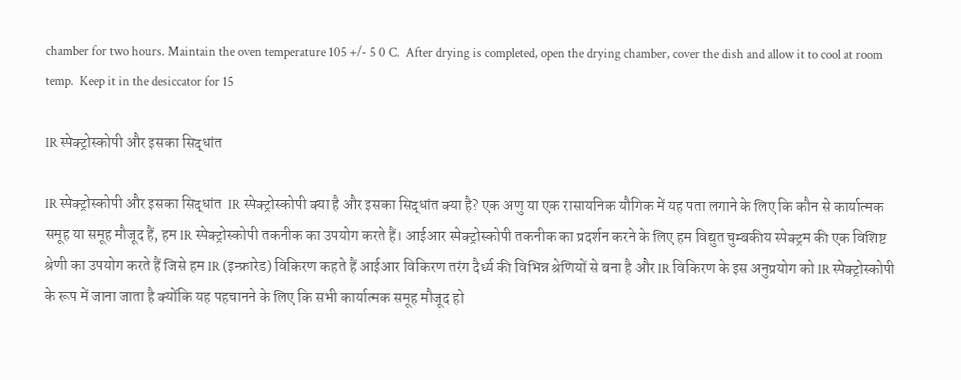chamber for two hours. Maintain the oven temperature 105 +/- 5 0 C.  After drying is completed, open the drying chamber, cover the dish and allow it to cool at room temp.  Keep it in the desiccator for 15

IR स्पेक्ट्रोस्कोपी और इसका सिद्धांत

IR स्पेक्ट्रोस्कोपी और इसका सिद्धांत  IR स्पेक्ट्रोस्कोपी क्या है और इसका सिद्धांत क्या है? एक अणु या एक रासायनिक यौगिक में यह पता लगाने के लिए कि कौन से कार्यात्मक समूह या समूह मौजूद हैं, हम IR स्पेक्ट्रोस्कोपी तकनीक का उपयोग करते हैं। आईआर स्पेक्ट्रोस्कोपी तकनीक का प्रदर्शन करने के लिए हम विद्युत चुम्बकीय स्पेक्ट्रम की एक विशिष्ट श्रेणी का उपयोग करते हैं जिसे हम IR (इन्फ्रारेड) विकिरण कहते हैं आईआर विकिरण तरंग दैर्ध्य की विभिन्न श्रेणियों से बना है और IR विकिरण के इस अनुप्रयोग को IR स्पेक्ट्रोस्कोपी के रूप में जाना जाता है क्योंकि यह पहचानने के लिए कि सभी कार्यात्मक समूह मौजूद हो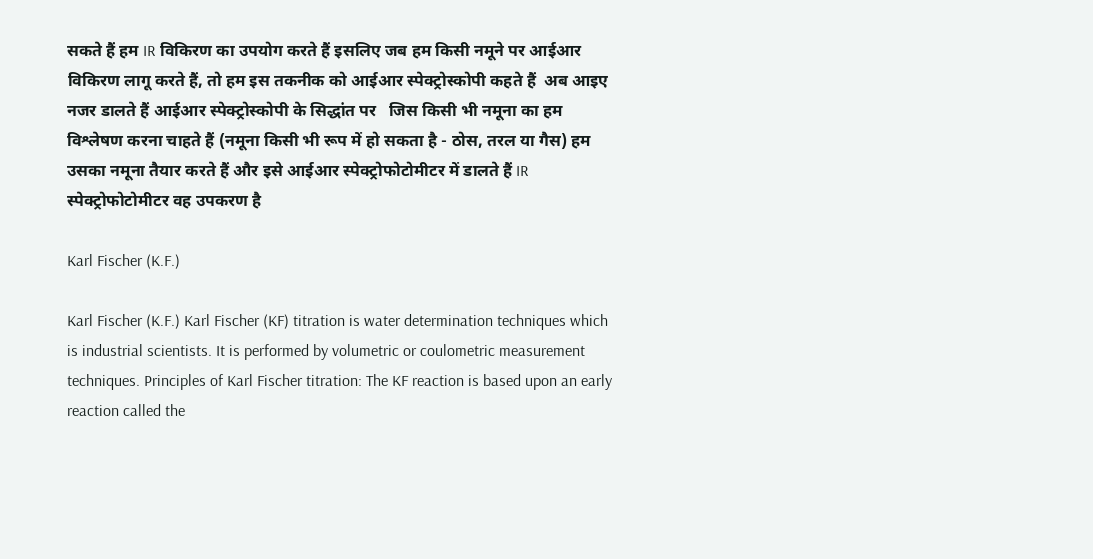सकते हैं हम IR विकिरण का उपयोग करते हैं इसलिए जब हम किसी नमूने पर आईआर विकिरण लागू करते हैं, तो हम इस तकनीक को आईआर स्पेक्ट्रोस्कोपी कहते हैं  अब आइए नजर डालते हैं आईआर स्पेक्ट्रोस्कोपी के सिद्धांत पर   जिस किसी भी नमूना का हम विश्लेषण करना चाहते हैं (नमूना किसी भी रूप में हो सकता है - ठोस, तरल या गैस) हम उसका नमूना तैयार करते हैं और इसे आईआर स्पेक्ट्रोफोटोमीटर में डालते हैं IR स्पेक्ट्रोफोटोमीटर वह उपकरण है

Karl Fischer (K.F.)

Karl Fischer (K.F.) Karl Fischer (KF) titration is water determination techniques which is industrial scientists. It is performed by volumetric or coulometric measurement techniques. Principles of Karl Fischer titration: The KF reaction is based upon an early reaction called the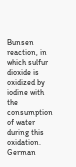Bunsen reaction, in which sulfur dioxide is oxidized by iodine with the consumption of water during this oxidation. German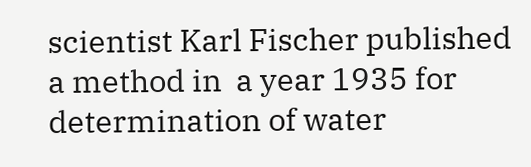scientist Karl Fischer published a method in  a year 1935 for determination of water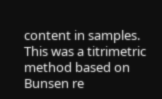content in samples. This was a titrimetric method based on Bunsen re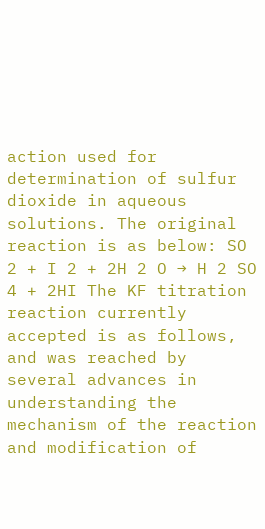action used for determination of sulfur dioxide in aqueous solutions. The original reaction is as below: SO 2 + I 2 + 2H 2 O → H 2 SO 4 + 2HI The KF titration reaction currently accepted is as follows, and was reached by several advances in understanding the mechanism of the reaction and modification of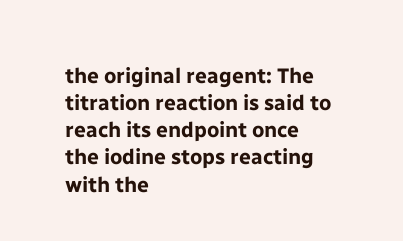the original reagent: The titration reaction is said to reach its endpoint once the iodine stops reacting with the